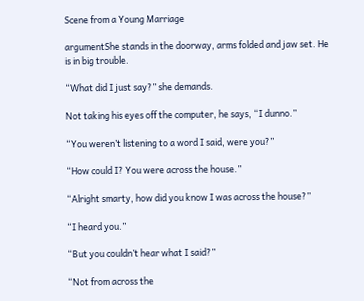Scene from a Young Marriage

argumentShe stands in the doorway, arms folded and jaw set. He is in big trouble.

“What did I just say?” she demands.

Not taking his eyes off the computer, he says, “I dunno.”

“You weren’t listening to a word I said, were you?”

“How could I? You were across the house.”

“Alright smarty, how did you know I was across the house?”

“I heard you.”

“But you couldn’t hear what I said?”

“Not from across the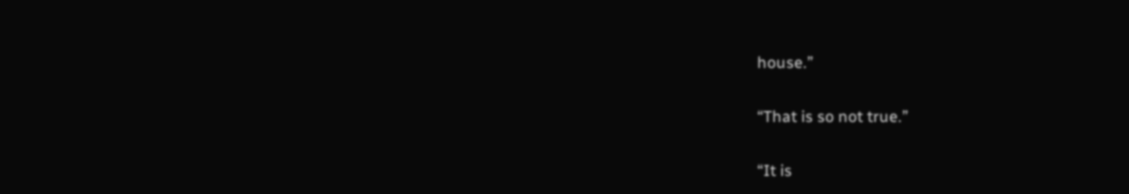house.”

“That is so not true.”

“It is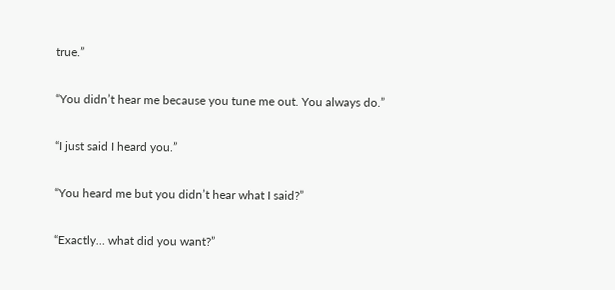true.”

“You didn’t hear me because you tune me out. You always do.”

“I just said I heard you.”

“You heard me but you didn’t hear what I said?”

“Exactly… what did you want?”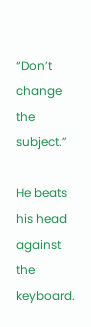“Don’t change the subject.”

He beats his head against the keyboard.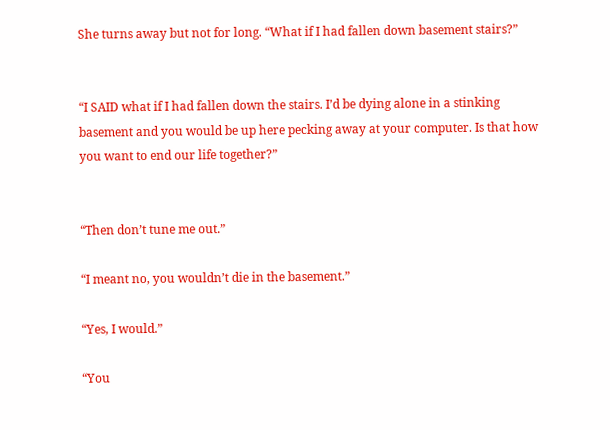She turns away but not for long. “What if I had fallen down basement stairs?”


“I SAID what if I had fallen down the stairs. I’d be dying alone in a stinking basement and you would be up here pecking away at your computer. Is that how you want to end our life together?”


“Then don’t tune me out.”

“I meant no, you wouldn’t die in the basement.”

“Yes, I would.”

“You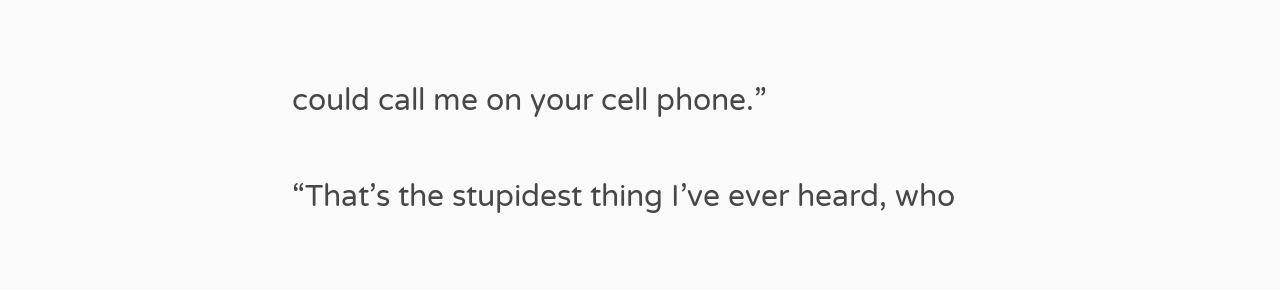could call me on your cell phone.”

“That’s the stupidest thing I’ve ever heard, who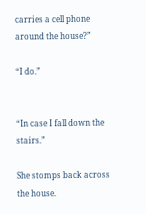carries a cell phone around the house?”

“I do.”


“In case I fall down the stairs.”

She stomps back across the house.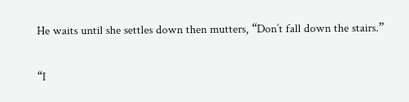He waits until she settles down then mutters, “Don’t fall down the stairs.”

“I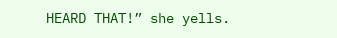HEARD THAT!” she yells.